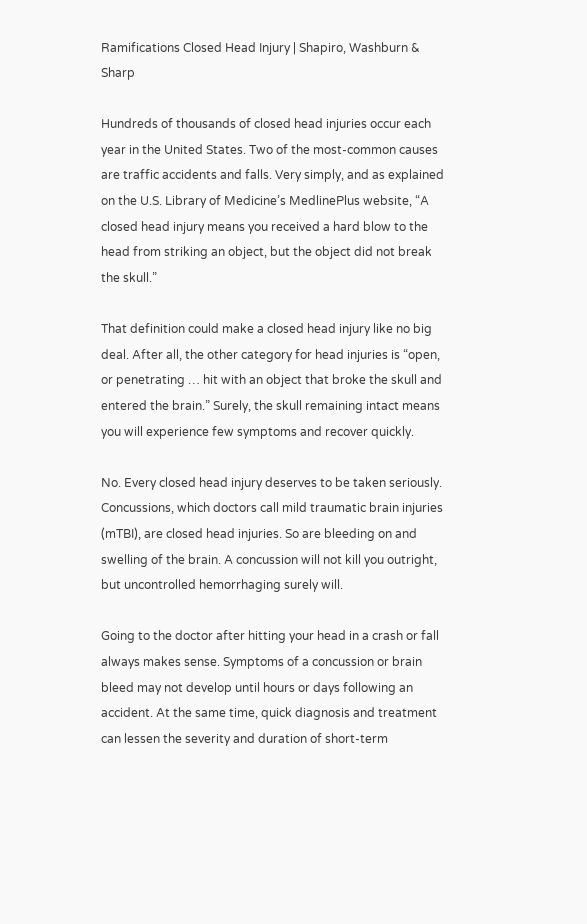Ramifications Closed Head Injury | Shapiro, Washburn & Sharp

Hundreds of thousands of closed head injuries occur each year in the United States. Two of the most-common causes are traffic accidents and falls. Very simply, and as explained on the U.S. Library of Medicine’s MedlinePlus website, “A closed head injury means you received a hard blow to the head from striking an object, but the object did not break the skull.”

That definition could make a closed head injury like no big deal. After all, the other category for head injuries is “open, or penetrating … hit with an object that broke the skull and entered the brain.” Surely, the skull remaining intact means you will experience few symptoms and recover quickly.

No. Every closed head injury deserves to be taken seriously. Concussions, which doctors call mild traumatic brain injuries (mTBI), are closed head injuries. So are bleeding on and swelling of the brain. A concussion will not kill you outright, but uncontrolled hemorrhaging surely will.

Going to the doctor after hitting your head in a crash or fall always makes sense. Symptoms of a concussion or brain bleed may not develop until hours or days following an accident. At the same time, quick diagnosis and treatment can lessen the severity and duration of short-term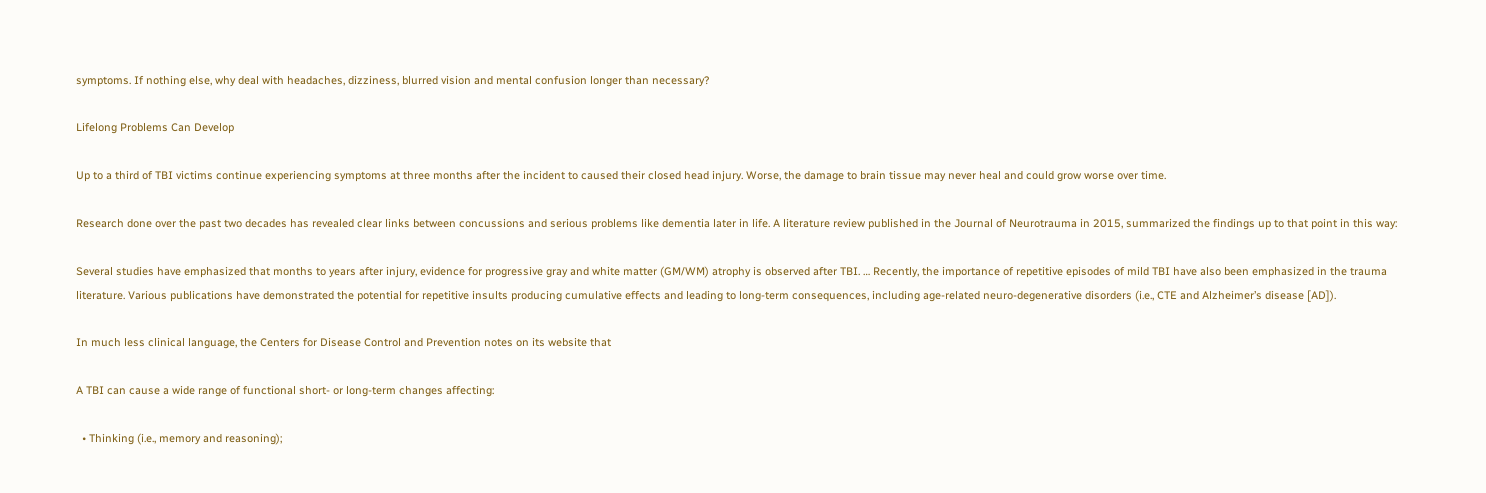symptoms. If nothing else, why deal with headaches, dizziness, blurred vision and mental confusion longer than necessary?

Lifelong Problems Can Develop

Up to a third of TBI victims continue experiencing symptoms at three months after the incident to caused their closed head injury. Worse, the damage to brain tissue may never heal and could grow worse over time.

Research done over the past two decades has revealed clear links between concussions and serious problems like dementia later in life. A literature review published in the Journal of Neurotrauma in 2015, summarized the findings up to that point in this way:

Several studies have emphasized that months to years after injury, evidence for progressive gray and white matter (GM/WM) atrophy is observed after TBI. … Recently, the importance of repetitive episodes of mild TBI have also been emphasized in the trauma literature. Various publications have demonstrated the potential for repetitive insults producing cumulative effects and leading to long-term consequences, including age-related neuro-degenerative disorders (i.e., CTE and Alzheimer’s disease [AD]).

In much less clinical language, the Centers for Disease Control and Prevention notes on its website that

A TBI can cause a wide range of functional short- or long-term changes affecting:

  • Thinking (i.e., memory and reasoning);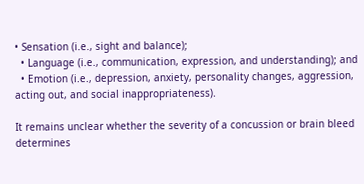• Sensation (i.e., sight and balance);
  • Language (i.e., communication, expression, and understanding); and
  • Emotion (i.e., depression, anxiety, personality changes, aggression, acting out, and social inappropriateness).

It remains unclear whether the severity of a concussion or brain bleed determines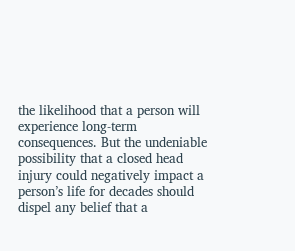the likelihood that a person will experience long-term consequences. But the undeniable possibility that a closed head injury could negatively impact a person’s life for decades should dispel any belief that a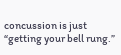concussion is just “getting your bell rung.”